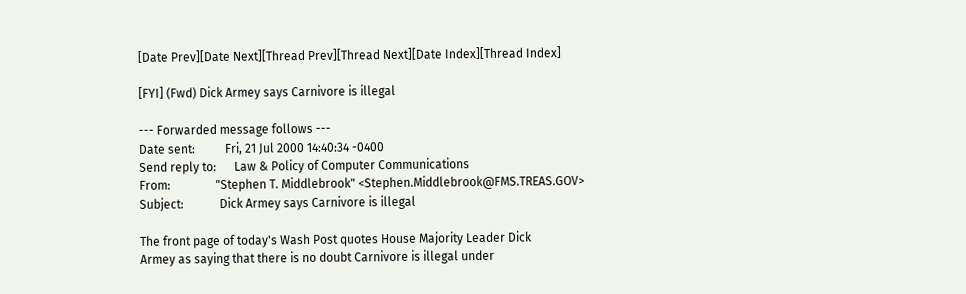[Date Prev][Date Next][Thread Prev][Thread Next][Date Index][Thread Index]

[FYI] (Fwd) Dick Armey says Carnivore is illegal

--- Forwarded message follows ---
Date sent:          Fri, 21 Jul 2000 14:40:34 -0400
Send reply to:      Law & Policy of Computer Communications
From:               "Stephen T. Middlebrook" <Stephen.Middlebrook@FMS.TREAS.GOV>
Subject:            Dick Armey says Carnivore is illegal

The front page of today's Wash Post quotes House Majority Leader Dick
Armey as saying that there is no doubt Carnivore is illegal under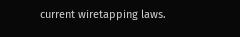current wiretapping laws.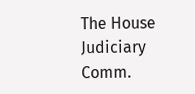The House Judiciary Comm.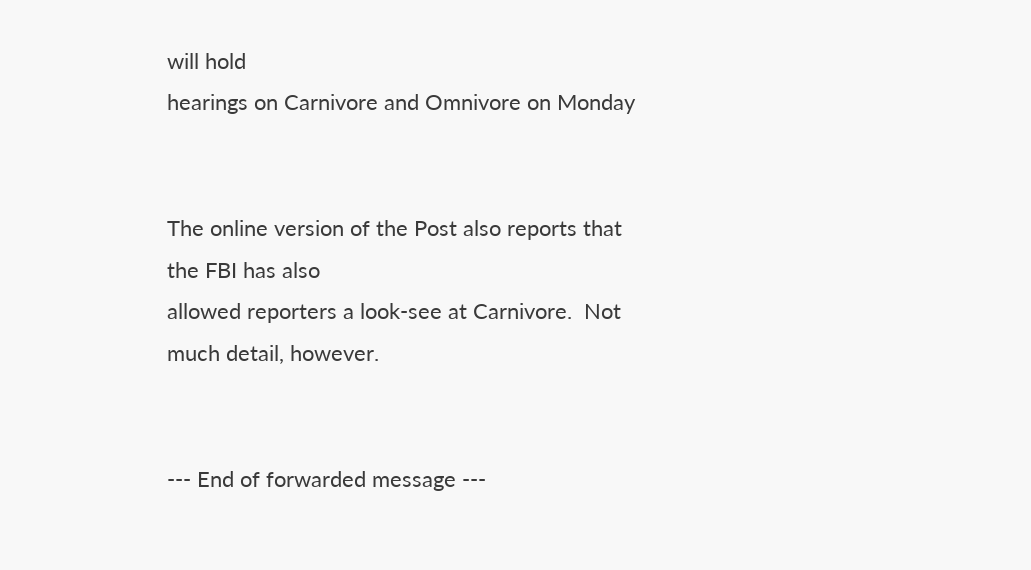will hold
hearings on Carnivore and Omnivore on Monday


The online version of the Post also reports that the FBI has also
allowed reporters a look-see at Carnivore.  Not much detail, however.


--- End of forwarded message ---